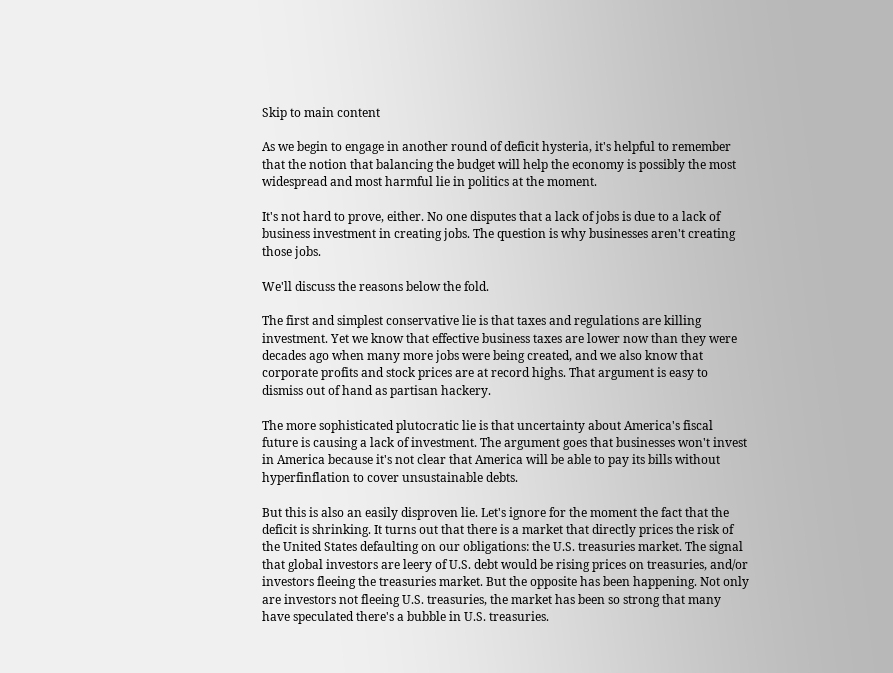Skip to main content

As we begin to engage in another round of deficit hysteria, it's helpful to remember that the notion that balancing the budget will help the economy is possibly the most widespread and most harmful lie in politics at the moment.

It's not hard to prove, either. No one disputes that a lack of jobs is due to a lack of business investment in creating jobs. The question is why businesses aren't creating those jobs.

We'll discuss the reasons below the fold.

The first and simplest conservative lie is that taxes and regulations are killing investment. Yet we know that effective business taxes are lower now than they were decades ago when many more jobs were being created, and we also know that corporate profits and stock prices are at record highs. That argument is easy to dismiss out of hand as partisan hackery.

The more sophisticated plutocratic lie is that uncertainty about America's fiscal future is causing a lack of investment. The argument goes that businesses won't invest in America because it's not clear that America will be able to pay its bills without hyperfinflation to cover unsustainable debts.

But this is also an easily disproven lie. Let's ignore for the moment the fact that the deficit is shrinking. It turns out that there is a market that directly prices the risk of the United States defaulting on our obligations: the U.S. treasuries market. The signal that global investors are leery of U.S. debt would be rising prices on treasuries, and/or investors fleeing the treasuries market. But the opposite has been happening. Not only are investors not fleeing U.S. treasuries, the market has been so strong that many have speculated there's a bubble in U.S. treasuries.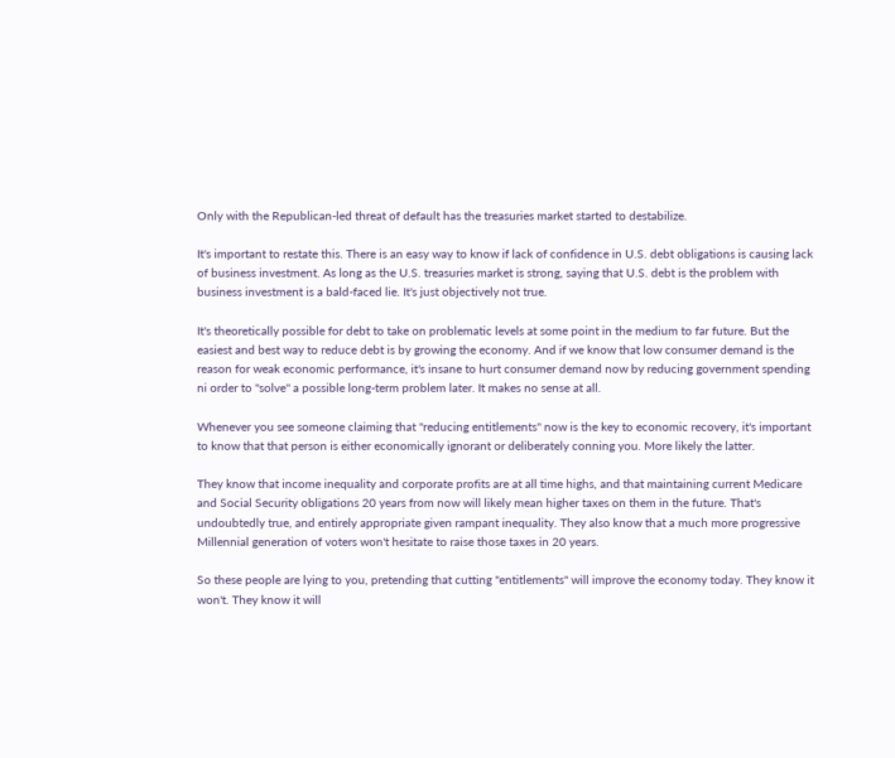Only with the Republican-led threat of default has the treasuries market started to destabilize.

It's important to restate this. There is an easy way to know if lack of confidence in U.S. debt obligations is causing lack of business investment. As long as the U.S. treasuries market is strong, saying that U.S. debt is the problem with business investment is a bald-faced lie. It's just objectively not true.

It's theoretically possible for debt to take on problematic levels at some point in the medium to far future. But the easiest and best way to reduce debt is by growing the economy. And if we know that low consumer demand is the reason for weak economic performance, it's insane to hurt consumer demand now by reducing government spending ni order to "solve" a possible long-term problem later. It makes no sense at all.

Whenever you see someone claiming that "reducing entitlements" now is the key to economic recovery, it's important to know that that person is either economically ignorant or deliberately conning you. More likely the latter.

They know that income inequality and corporate profits are at all time highs, and that maintaining current Medicare and Social Security obligations 20 years from now will likely mean higher taxes on them in the future. That's undoubtedly true, and entirely appropriate given rampant inequality. They also know that a much more progressive Millennial generation of voters won't hesitate to raise those taxes in 20 years.

So these people are lying to you, pretending that cutting "entitlements" will improve the economy today. They know it won't. They know it will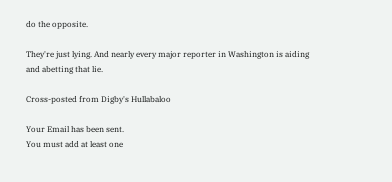do the opposite.

They're just lying. And nearly every major reporter in Washington is aiding and abetting that lie.

Cross-posted from Digby's Hullabaloo

Your Email has been sent.
You must add at least one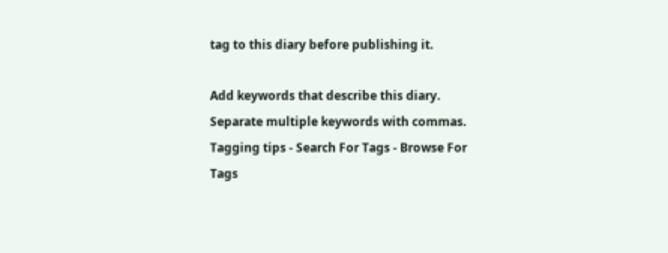tag to this diary before publishing it.

Add keywords that describe this diary. Separate multiple keywords with commas.
Tagging tips - Search For Tags - Browse For Tags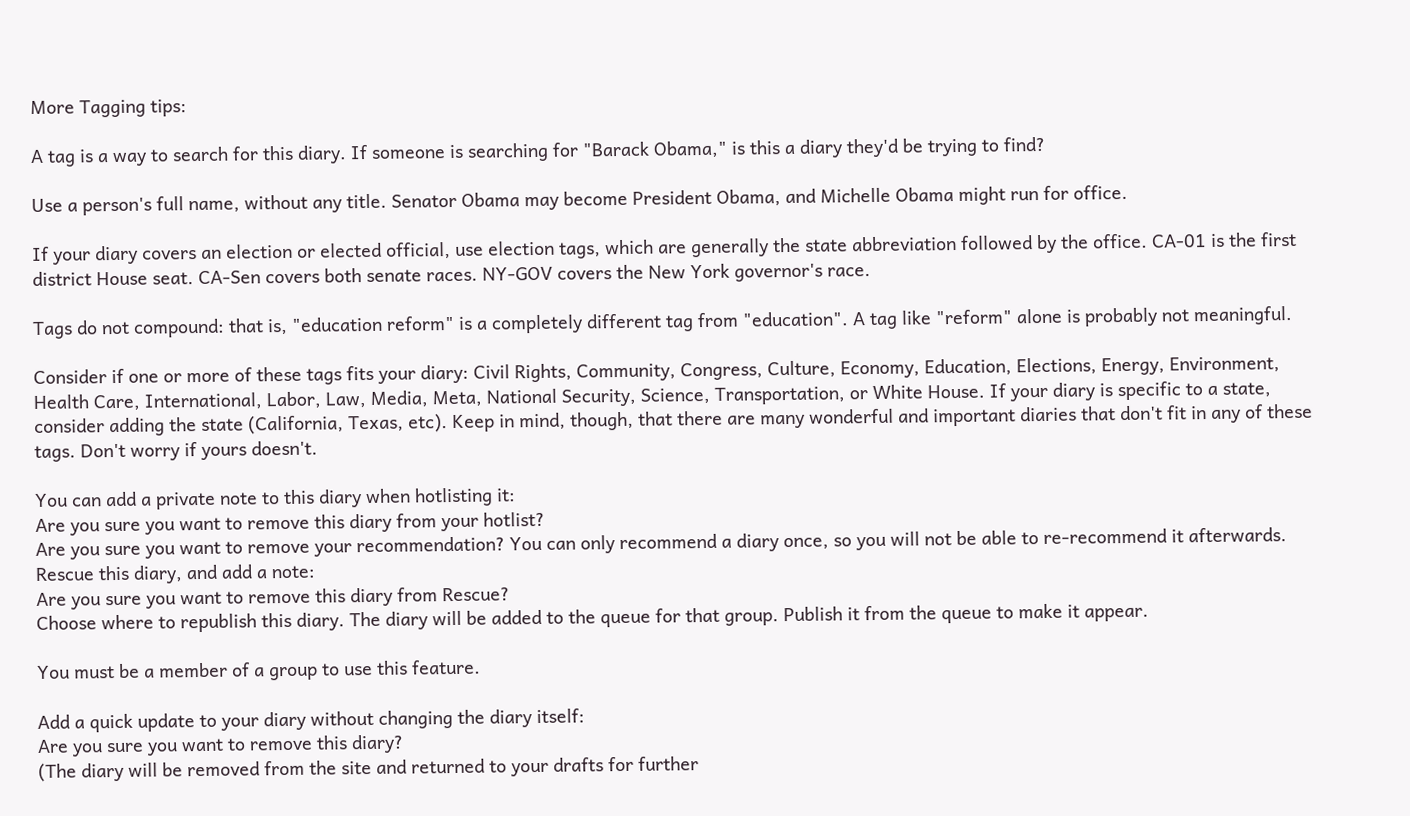More Tagging tips:

A tag is a way to search for this diary. If someone is searching for "Barack Obama," is this a diary they'd be trying to find?

Use a person's full name, without any title. Senator Obama may become President Obama, and Michelle Obama might run for office.

If your diary covers an election or elected official, use election tags, which are generally the state abbreviation followed by the office. CA-01 is the first district House seat. CA-Sen covers both senate races. NY-GOV covers the New York governor's race.

Tags do not compound: that is, "education reform" is a completely different tag from "education". A tag like "reform" alone is probably not meaningful.

Consider if one or more of these tags fits your diary: Civil Rights, Community, Congress, Culture, Economy, Education, Elections, Energy, Environment, Health Care, International, Labor, Law, Media, Meta, National Security, Science, Transportation, or White House. If your diary is specific to a state, consider adding the state (California, Texas, etc). Keep in mind, though, that there are many wonderful and important diaries that don't fit in any of these tags. Don't worry if yours doesn't.

You can add a private note to this diary when hotlisting it:
Are you sure you want to remove this diary from your hotlist?
Are you sure you want to remove your recommendation? You can only recommend a diary once, so you will not be able to re-recommend it afterwards.
Rescue this diary, and add a note:
Are you sure you want to remove this diary from Rescue?
Choose where to republish this diary. The diary will be added to the queue for that group. Publish it from the queue to make it appear.

You must be a member of a group to use this feature.

Add a quick update to your diary without changing the diary itself:
Are you sure you want to remove this diary?
(The diary will be removed from the site and returned to your drafts for further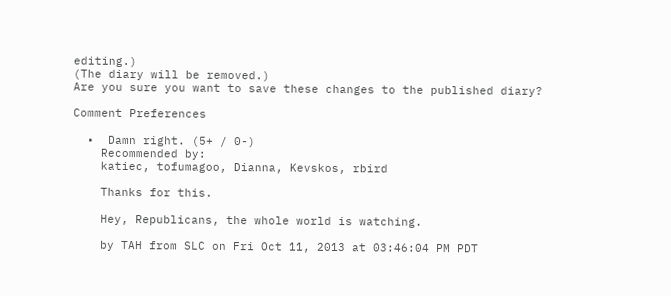editing.)
(The diary will be removed.)
Are you sure you want to save these changes to the published diary?

Comment Preferences

  •  Damn right. (5+ / 0-)
    Recommended by:
    katiec, tofumagoo, Dianna, Kevskos, rbird

    Thanks for this.

    Hey, Republicans, the whole world is watching.

    by TAH from SLC on Fri Oct 11, 2013 at 03:46:04 PM PDT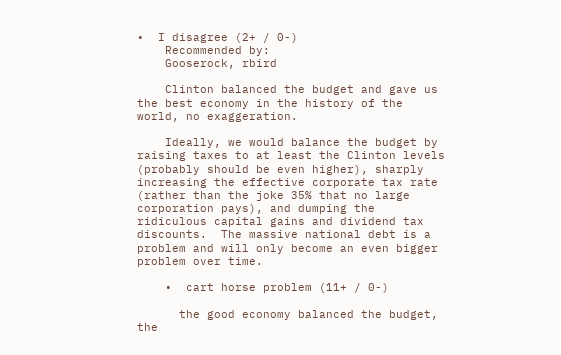•  I disagree (2+ / 0-)
    Recommended by:
    Gooserock, rbird

    Clinton balanced the budget and gave us the best economy in the history of the world, no exaggeration.

    Ideally, we would balance the budget by raising taxes to at least the Clinton levels (probably should be even higher), sharply increasing the effective corporate tax rate (rather than the joke 35% that no large corporation pays), and dumping the ridiculous capital gains and dividend tax discounts.  The massive national debt is a problem and will only become an even bigger problem over time.

    •  cart horse problem (11+ / 0-)

      the good economy balanced the budget, the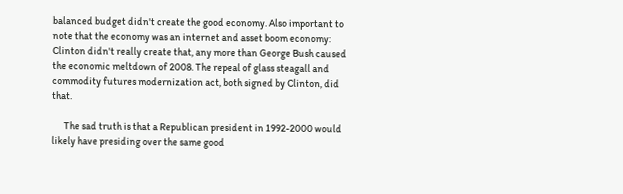balanced budget didn't create the good economy. Also important to note that the economy was an internet and asset boom economy: Clinton didn't really create that, any more than George Bush caused the economic meltdown of 2008. The repeal of glass steagall and commodity futures modernization act, both signed by Clinton, did that.

      The sad truth is that a Republican president in 1992-2000 would likely have presiding over the same good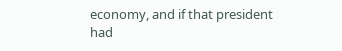economy, and if that president had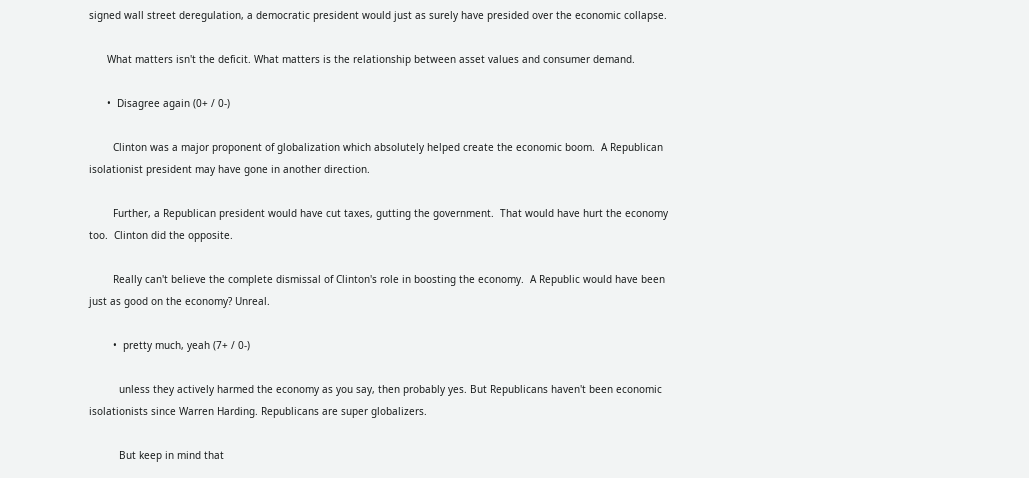signed wall street deregulation, a democratic president would just as surely have presided over the economic collapse.

      What matters isn't the deficit. What matters is the relationship between asset values and consumer demand.

      •  Disagree again (0+ / 0-)

        Clinton was a major proponent of globalization which absolutely helped create the economic boom.  A Republican isolationist president may have gone in another direction.

        Further, a Republican president would have cut taxes, gutting the government.  That would have hurt the economy too.  Clinton did the opposite.

        Really can't believe the complete dismissal of Clinton's role in boosting the economy.  A Republic would have been just as good on the economy? Unreal.

        •  pretty much, yeah (7+ / 0-)

          unless they actively harmed the economy as you say, then probably yes. But Republicans haven't been economic isolationists since Warren Harding. Republicans are super globalizers.

          But keep in mind that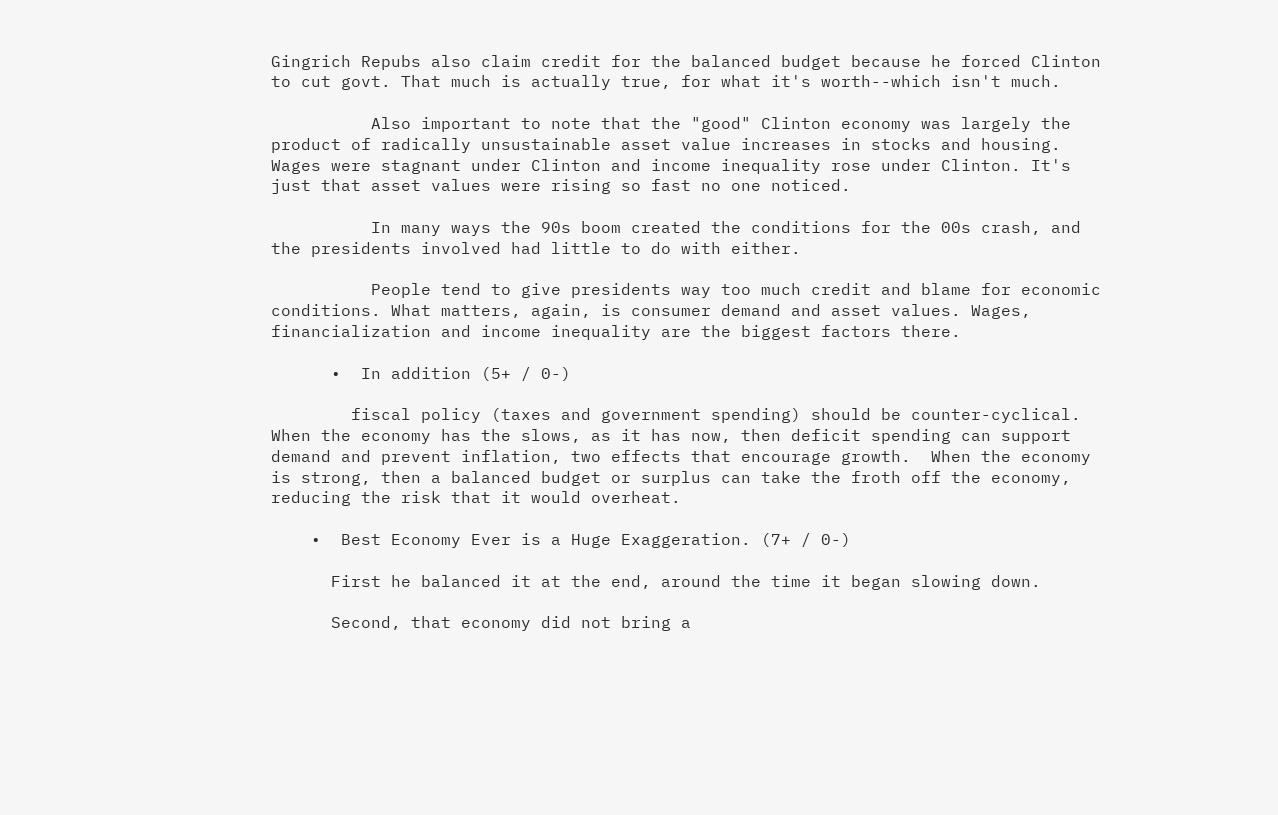Gingrich Repubs also claim credit for the balanced budget because he forced Clinton to cut govt. That much is actually true, for what it's worth--which isn't much.

          Also important to note that the "good" Clinton economy was largely the product of radically unsustainable asset value increases in stocks and housing. Wages were stagnant under Clinton and income inequality rose under Clinton. It's just that asset values were rising so fast no one noticed.

          In many ways the 90s boom created the conditions for the 00s crash, and the presidents involved had little to do with either.

          People tend to give presidents way too much credit and blame for economic conditions. What matters, again, is consumer demand and asset values. Wages, financialization and income inequality are the biggest factors there.

      •  In addition (5+ / 0-)

        fiscal policy (taxes and government spending) should be counter-cyclical.  When the economy has the slows, as it has now, then deficit spending can support demand and prevent inflation, two effects that encourage growth.  When the economy is strong, then a balanced budget or surplus can take the froth off the economy, reducing the risk that it would overheat.

    •  Best Economy Ever is a Huge Exaggeration. (7+ / 0-)

      First he balanced it at the end, around the time it began slowing down.

      Second, that economy did not bring a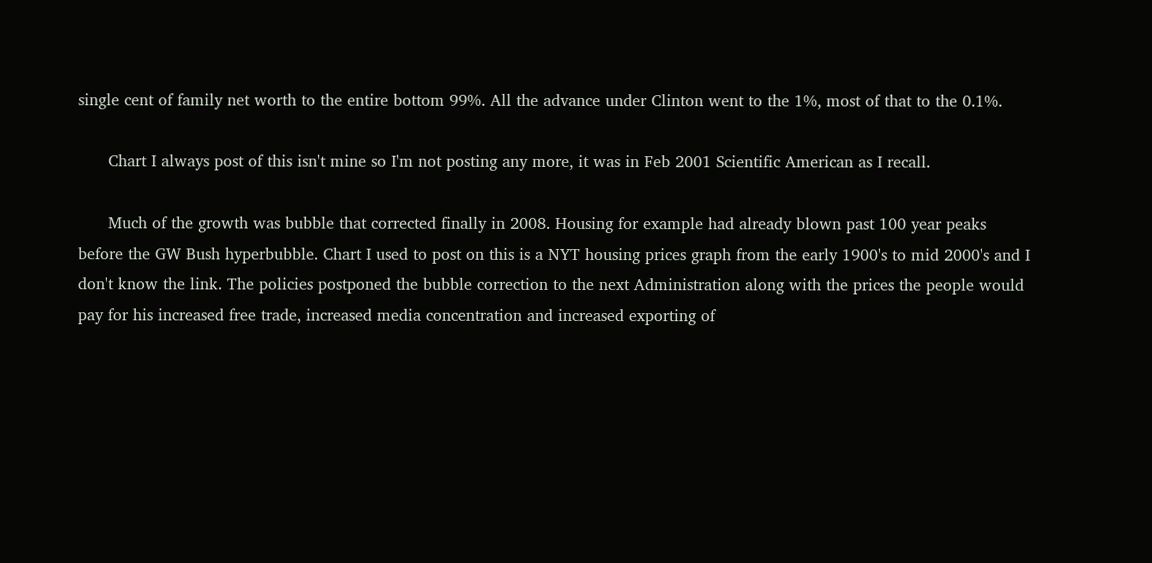single cent of family net worth to the entire bottom 99%. All the advance under Clinton went to the 1%, most of that to the 0.1%.

      Chart I always post of this isn't mine so I'm not posting any more, it was in Feb 2001 Scientific American as I recall.

      Much of the growth was bubble that corrected finally in 2008. Housing for example had already blown past 100 year peaks before the GW Bush hyperbubble. Chart I used to post on this is a NYT housing prices graph from the early 1900's to mid 2000's and I don't know the link. The policies postponed the bubble correction to the next Administration along with the prices the people would pay for his increased free trade, increased media concentration and increased exporting of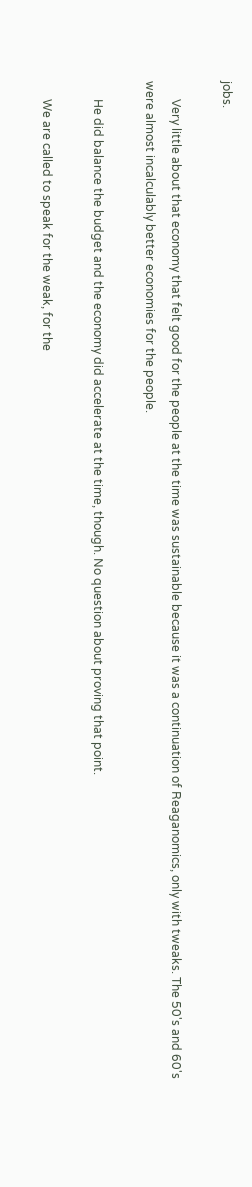jobs.

      Very little about that economy that felt good for the people at the time was sustainable because it was a continuation of Reaganomics, only with tweaks. The 50's and 60's were almost incalculably better economies for the people.

      He did balance the budget and the economy did accelerate at the time, though. No question about proving that point.

      We are called to speak for the weak, for the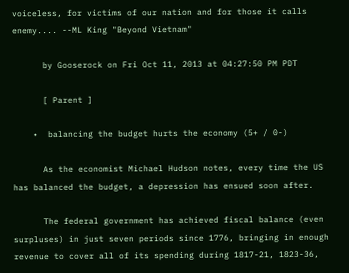voiceless, for victims of our nation and for those it calls enemy.... --ML King "Beyond Vietnam"

      by Gooserock on Fri Oct 11, 2013 at 04:27:50 PM PDT

      [ Parent ]

    •  balancing the budget hurts the economy (5+ / 0-)

      As the economist Michael Hudson notes, every time the US has balanced the budget, a depression has ensued soon after.

      The federal government has achieved fiscal balance (even surpluses) in just seven periods since 1776, bringing in enough revenue to cover all of its spending during 1817-21, 1823-36,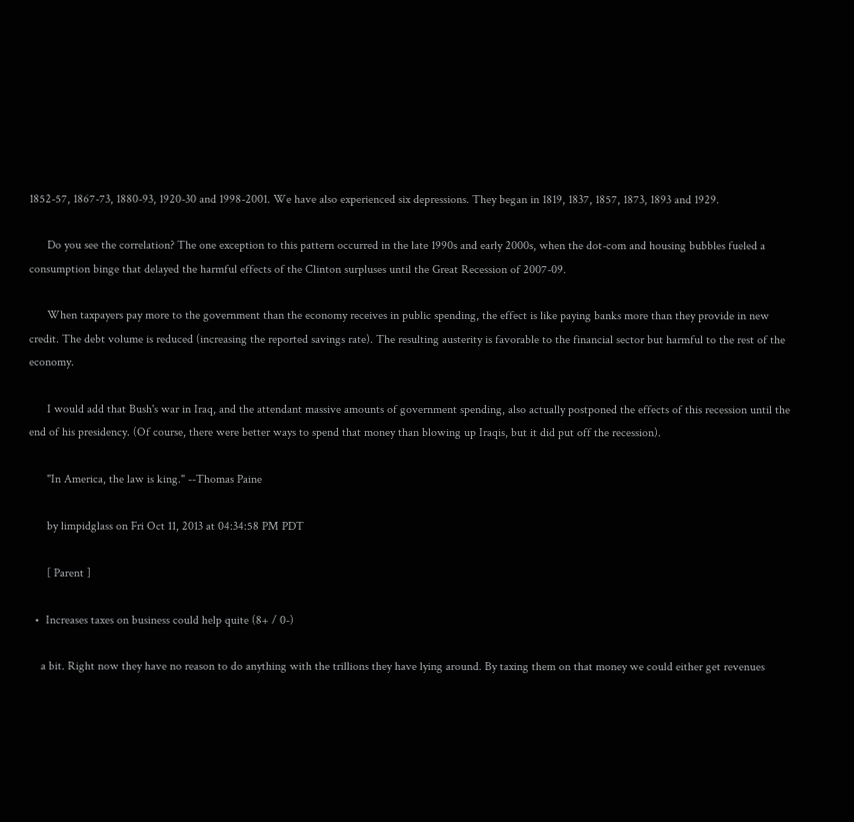1852-57, 1867-73, 1880-93, 1920-30 and 1998-2001. We have also experienced six depressions. They began in 1819, 1837, 1857, 1873, 1893 and 1929.

      Do you see the correlation? The one exception to this pattern occurred in the late 1990s and early 2000s, when the dot-com and housing bubbles fueled a consumption binge that delayed the harmful effects of the Clinton surpluses until the Great Recession of 2007-09.

      When taxpayers pay more to the government than the economy receives in public spending, the effect is like paying banks more than they provide in new credit. The debt volume is reduced (increasing the reported savings rate). The resulting austerity is favorable to the financial sector but harmful to the rest of the economy.

      I would add that Bush's war in Iraq, and the attendant massive amounts of government spending, also actually postponed the effects of this recession until the end of his presidency. (Of course, there were better ways to spend that money than blowing up Iraqis, but it did put off the recession).

      "In America, the law is king." --Thomas Paine

      by limpidglass on Fri Oct 11, 2013 at 04:34:58 PM PDT

      [ Parent ]

  •  Increases taxes on business could help quite (8+ / 0-)

    a bit. Right now they have no reason to do anything with the trillions they have lying around. By taxing them on that money we could either get revenues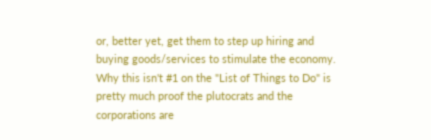or, better yet, get them to step up hiring and buying goods/services to stimulate the economy. Why this isn't #1 on the "List of Things to Do" is pretty much proof the plutocrats and the corporations are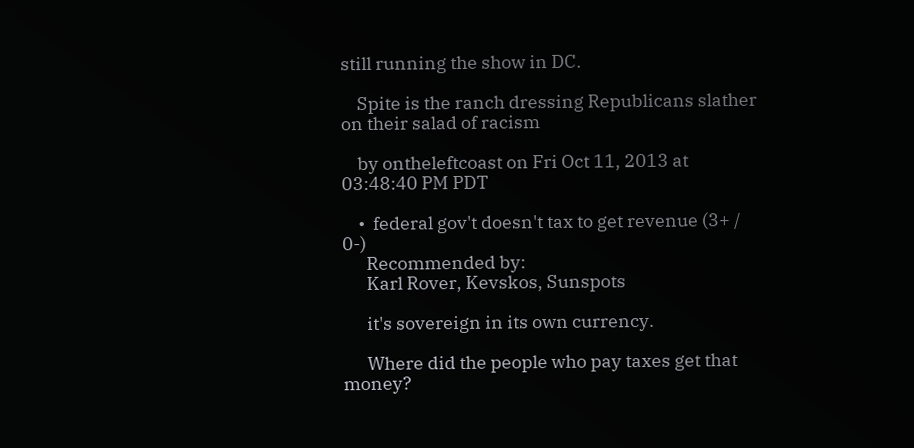still running the show in DC.

    Spite is the ranch dressing Republicans slather on their salad of racism

    by ontheleftcoast on Fri Oct 11, 2013 at 03:48:40 PM PDT

    •  federal gov't doesn't tax to get revenue (3+ / 0-)
      Recommended by:
      Karl Rover, Kevskos, Sunspots

      it's sovereign in its own currency.

      Where did the people who pay taxes get that money?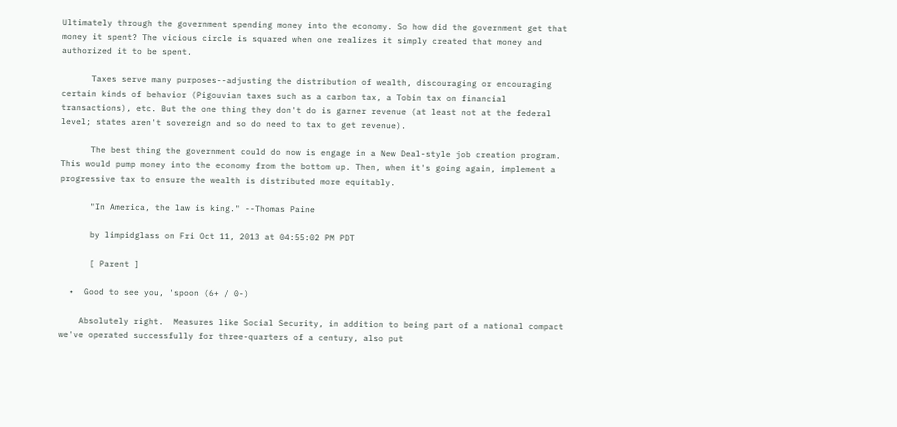Ultimately through the government spending money into the economy. So how did the government get that money it spent? The vicious circle is squared when one realizes it simply created that money and authorized it to be spent.

      Taxes serve many purposes--adjusting the distribution of wealth, discouraging or encouraging certain kinds of behavior (Pigouvian taxes such as a carbon tax, a Tobin tax on financial transactions), etc. But the one thing they don't do is garner revenue (at least not at the federal level; states aren't sovereign and so do need to tax to get revenue).

      The best thing the government could do now is engage in a New Deal-style job creation program. This would pump money into the economy from the bottom up. Then, when it's going again, implement a progressive tax to ensure the wealth is distributed more equitably.

      "In America, the law is king." --Thomas Paine

      by limpidglass on Fri Oct 11, 2013 at 04:55:02 PM PDT

      [ Parent ]

  •  Good to see you, 'spoon (6+ / 0-)

    Absolutely right.  Measures like Social Security, in addition to being part of a national compact we've operated successfully for three-quarters of a century, also put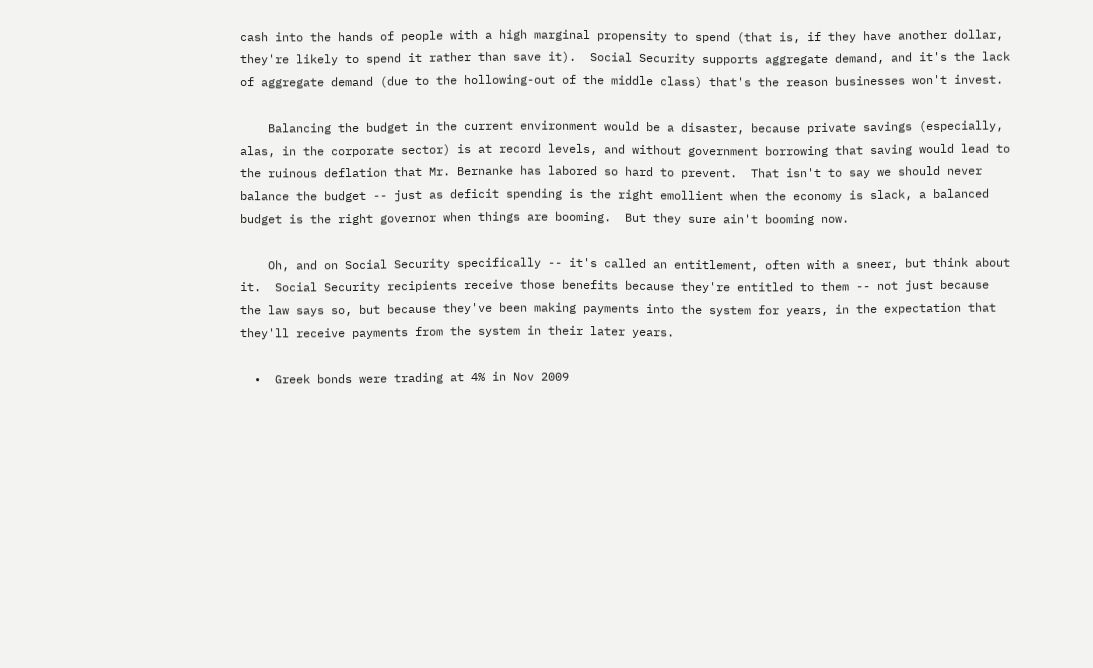cash into the hands of people with a high marginal propensity to spend (that is, if they have another dollar, they're likely to spend it rather than save it).  Social Security supports aggregate demand, and it's the lack of aggregate demand (due to the hollowing-out of the middle class) that's the reason businesses won't invest.

    Balancing the budget in the current environment would be a disaster, because private savings (especially, alas, in the corporate sector) is at record levels, and without government borrowing that saving would lead to the ruinous deflation that Mr. Bernanke has labored so hard to prevent.  That isn't to say we should never balance the budget -- just as deficit spending is the right emollient when the economy is slack, a balanced budget is the right governor when things are booming.  But they sure ain't booming now.

    Oh, and on Social Security specifically -- it's called an entitlement, often with a sneer, but think about it.  Social Security recipients receive those benefits because they're entitled to them -- not just because the law says so, but because they've been making payments into the system for years, in the expectation that they'll receive payments from the system in their later years.

  •  Greek bonds were trading at 4% in Nov 2009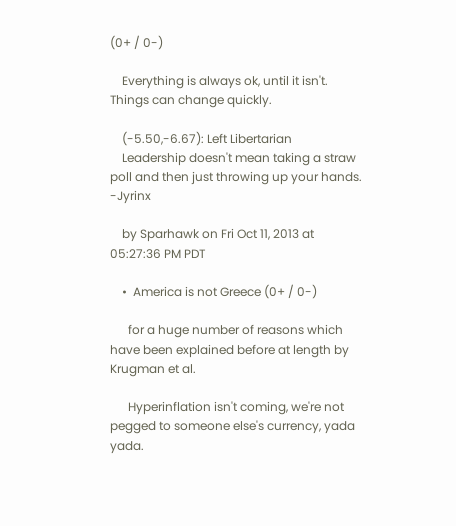(0+ / 0-)

    Everything is always ok, until it isn't. Things can change quickly.

    (-5.50,-6.67): Left Libertarian
    Leadership doesn't mean taking a straw poll and then just throwing up your hands. -Jyrinx

    by Sparhawk on Fri Oct 11, 2013 at 05:27:36 PM PDT

    •  America is not Greece (0+ / 0-)

      for a huge number of reasons which have been explained before at length by Krugman et al.

      Hyperinflation isn't coming, we're not pegged to someone else's currency, yada yada.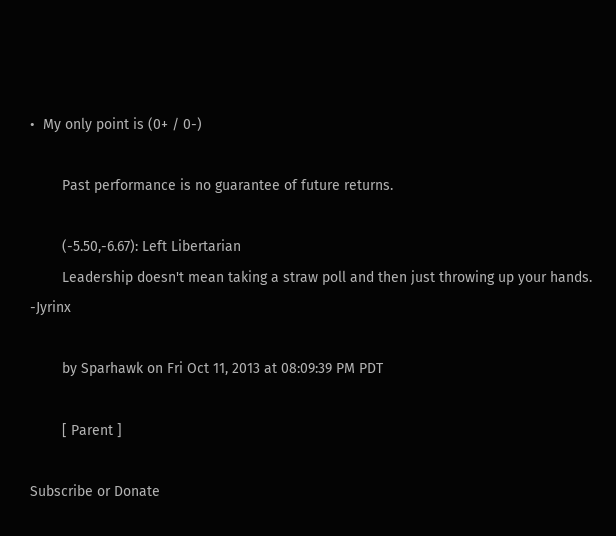•  My only point is (0+ / 0-)

        Past performance is no guarantee of future returns.

        (-5.50,-6.67): Left Libertarian
        Leadership doesn't mean taking a straw poll and then just throwing up your hands. -Jyrinx

        by Sparhawk on Fri Oct 11, 2013 at 08:09:39 PM PDT

        [ Parent ]

Subscribe or Donate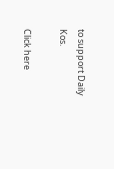to support Daily Kos.

Click here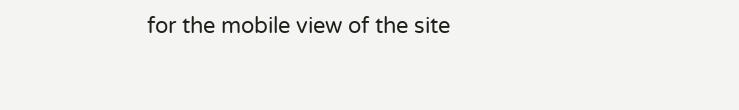for the mobile view of the site